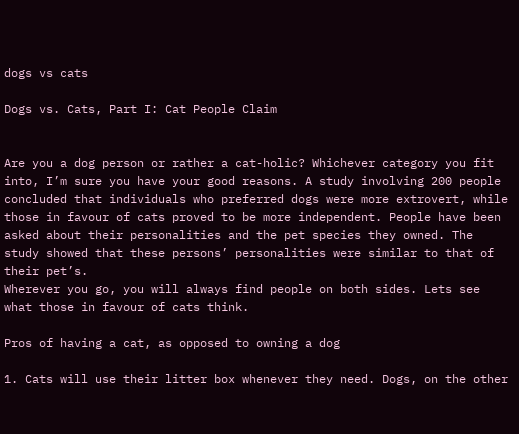dogs vs cats

Dogs vs. Cats, Part I: Cat People Claim


Are you a dog person or rather a cat-holic? Whichever category you fit into, I’m sure you have your good reasons. A study involving 200 people concluded that individuals who preferred dogs were more extrovert, while those in favour of cats proved to be more independent. People have been asked about their personalities and the pet species they owned. The study showed that these persons’ personalities were similar to that of their pet’s.
Wherever you go, you will always find people on both sides. Lets see what those in favour of cats think.

Pros of having a cat, as opposed to owning a dog

1. Cats will use their litter box whenever they need. Dogs, on the other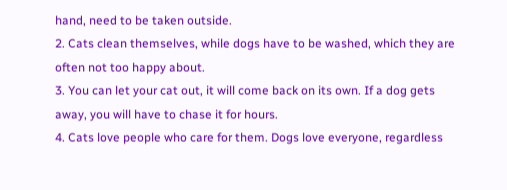hand, need to be taken outside.
2. Cats clean themselves, while dogs have to be washed, which they are often not too happy about.
3. You can let your cat out, it will come back on its own. If a dog gets away, you will have to chase it for hours.
4. Cats love people who care for them. Dogs love everyone, regardless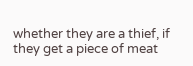whether they are a thief, if they get a piece of meat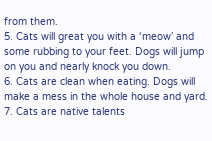from them.
5. Cats will great you with a ‘meow’ and some rubbing to your feet. Dogs will jump on you and nearly knock you down.
6. Cats are clean when eating. Dogs will make a mess in the whole house and yard.
7. Cats are native talents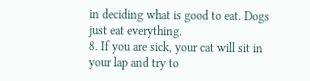in deciding what is good to eat. Dogs just eat everything.
8. If you are sick, your cat will sit in your lap and try to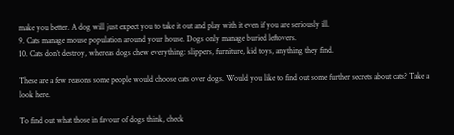make you better. A dog will just expect you to take it out and play with it even if you are seriously ill.
9. Cats manage mouse population around your house. Dogs only manage buried leftovers.
10. Cats don’t destroy, whereas dogs chew everything: slippers, furniture, kid toys, anything they find.

These are a few reasons some people would choose cats over dogs. Would you like to find out some further secrets about cats? Take a look here.

To find out what those in favour of dogs think, check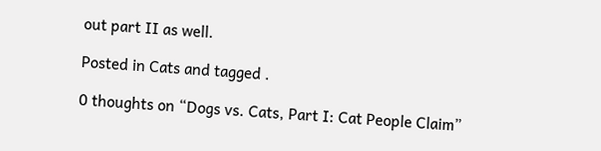out part II as well.

Posted in Cats and tagged .

0 thoughts on “Dogs vs. Cats, Part I: Cat People Claim”